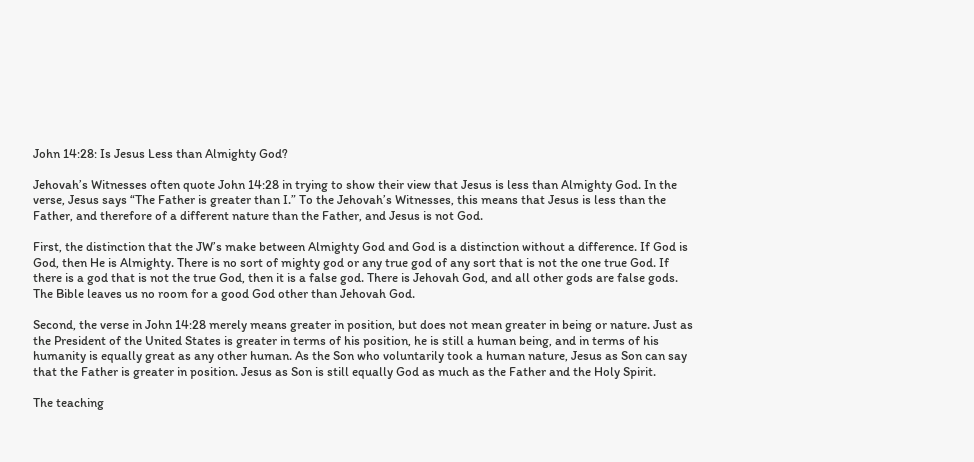John 14:28: Is Jesus Less than Almighty God?

Jehovah’s Witnesses often quote John 14:28 in trying to show their view that Jesus is less than Almighty God. In the verse, Jesus says “The Father is greater than I.” To the Jehovah’s Witnesses, this means that Jesus is less than the Father, and therefore of a different nature than the Father, and Jesus is not God.

First, the distinction that the JW’s make between Almighty God and God is a distinction without a difference. If God is God, then He is Almighty. There is no sort of mighty god or any true god of any sort that is not the one true God. If there is a god that is not the true God, then it is a false god. There is Jehovah God, and all other gods are false gods. The Bible leaves us no room for a good God other than Jehovah God.

Second, the verse in John 14:28 merely means greater in position, but does not mean greater in being or nature. Just as the President of the United States is greater in terms of his position, he is still a human being, and in terms of his humanity is equally great as any other human. As the Son who voluntarily took a human nature, Jesus as Son can say that the Father is greater in position. Jesus as Son is still equally God as much as the Father and the Holy Spirit.

The teaching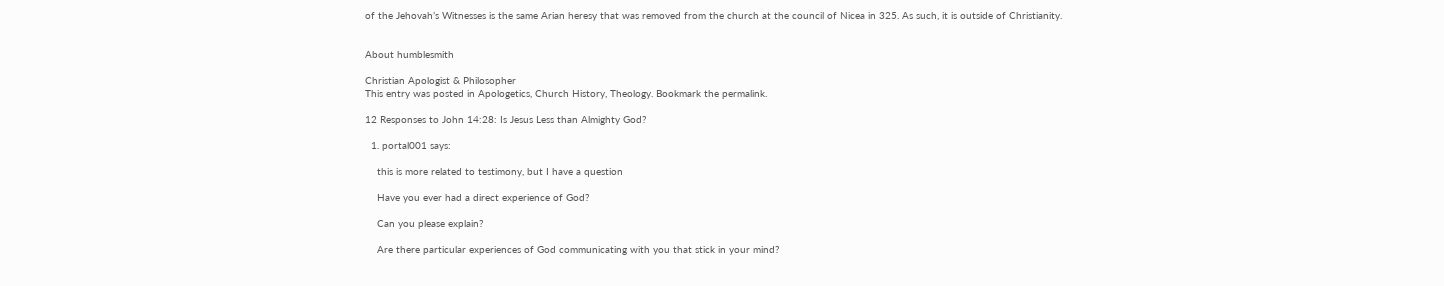of the Jehovah’s Witnesses is the same Arian heresy that was removed from the church at the council of Nicea in 325. As such, it is outside of Christianity.


About humblesmith

Christian Apologist & Philosopher
This entry was posted in Apologetics, Church History, Theology. Bookmark the permalink.

12 Responses to John 14:28: Is Jesus Less than Almighty God?

  1. portal001 says:

    this is more related to testimony, but I have a question

    Have you ever had a direct experience of God?

    Can you please explain?

    Are there particular experiences of God communicating with you that stick in your mind?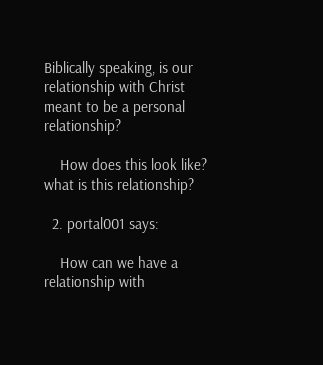Biblically speaking, is our relationship with Christ meant to be a personal relationship?

    How does this look like? what is this relationship?

  2. portal001 says:

    How can we have a relationship with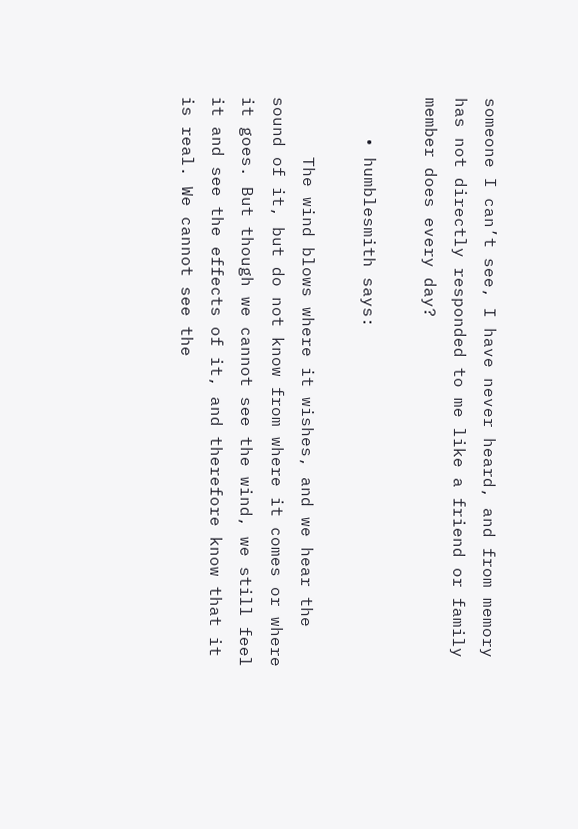someone I can’t see, I have never heard, and from memory has not directly responded to me like a friend or family member does every day?

    • humblesmith says:

      The wind blows where it wishes, and we hear the sound of it, but do not know from where it comes or where it goes. But though we cannot see the wind, we still feel it and see the effects of it, and therefore know that it is real. We cannot see the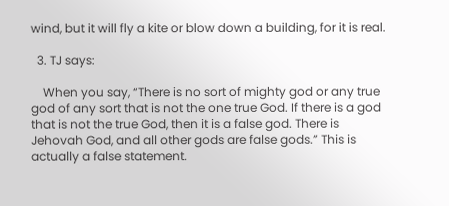wind, but it will fly a kite or blow down a building, for it is real.

  3. TJ says:

    When you say, “There is no sort of mighty god or any true god of any sort that is not the one true God. If there is a god that is not the true God, then it is a false god. There is Jehovah God, and all other gods are false gods.” This is actually a false statement.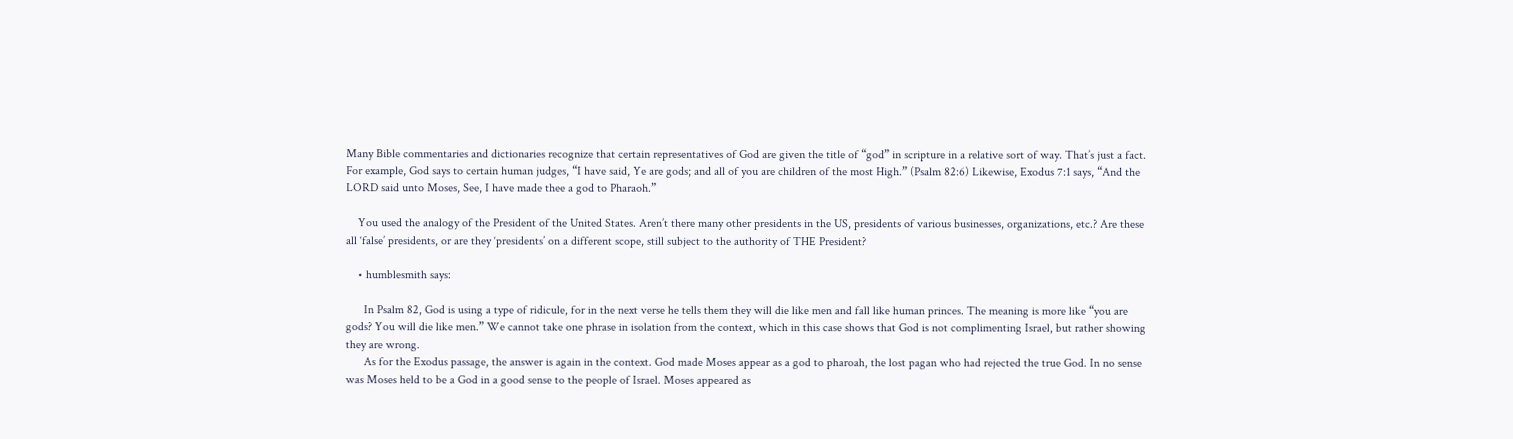Many Bible commentaries and dictionaries recognize that certain representatives of God are given the title of “god” in scripture in a relative sort of way. That’s just a fact. For example, God says to certain human judges, “I have said, Ye are gods; and all of you are children of the most High.” (Psalm 82:6) Likewise, Exodus 7:1 says, “And the LORD said unto Moses, See, I have made thee a god to Pharaoh.”

    You used the analogy of the President of the United States. Aren’t there many other presidents in the US, presidents of various businesses, organizations, etc.? Are these all ‘false’ presidents, or are they ‘presidents’ on a different scope, still subject to the authority of THE President?

    • humblesmith says:

      In Psalm 82, God is using a type of ridicule, for in the next verse he tells them they will die like men and fall like human princes. The meaning is more like “you are gods? You will die like men.” We cannot take one phrase in isolation from the context, which in this case shows that God is not complimenting Israel, but rather showing they are wrong.
      As for the Exodus passage, the answer is again in the context. God made Moses appear as a god to pharoah, the lost pagan who had rejected the true God. In no sense was Moses held to be a God in a good sense to the people of Israel. Moses appeared as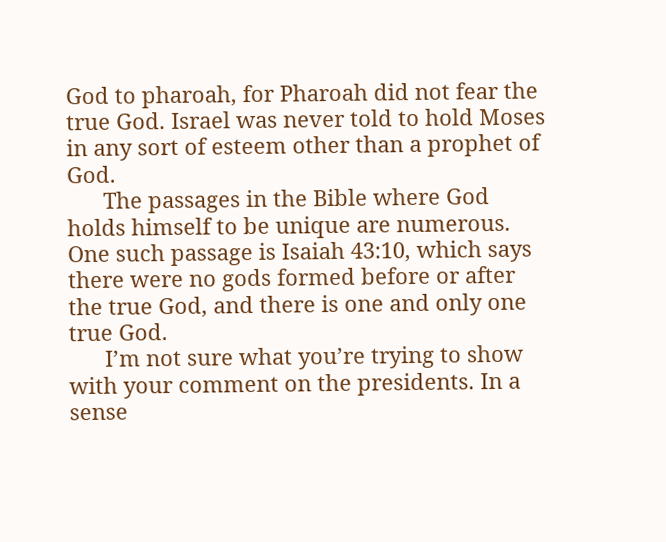God to pharoah, for Pharoah did not fear the true God. Israel was never told to hold Moses in any sort of esteem other than a prophet of God.
      The passages in the Bible where God holds himself to be unique are numerous. One such passage is Isaiah 43:10, which says there were no gods formed before or after the true God, and there is one and only one true God.
      I’m not sure what you’re trying to show with your comment on the presidents. In a sense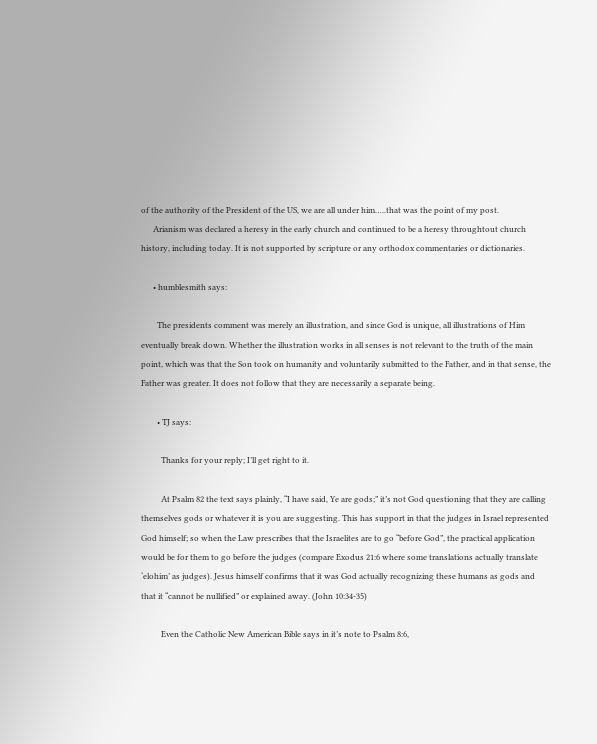of the authority of the President of the US, we are all under him…..that was the point of my post.
      Arianism was declared a heresy in the early church and continued to be a heresy throughtout church history, including today. It is not supported by scripture or any orthodox commentaries or dictionaries.

      • humblesmith says:

        The presidents comment was merely an illustration, and since God is unique, all illustrations of Him eventually break down. Whether the illustration works in all senses is not relevant to the truth of the main point, which was that the Son took on humanity and voluntarily submitted to the Father, and in that sense, the Father was greater. It does not follow that they are necessarily a separate being.

        • TJ says:

          Thanks for your reply; I’ll get right to it.

          At Psalm 82 the text says plainly, “I have said, Ye are gods;” it’s not God questioning that they are calling themselves gods or whatever it is you are suggesting. This has support in that the judges in Israel represented God himself; so when the Law prescribes that the Israelites are to go “before God”, the practical application would be for them to go before the judges (compare Exodus 21:6 where some translations actually translate ‘elohim’ as judges). Jesus himself confirms that it was God actually recognizing these humans as gods and that it “cannot be nullified” or explained away. (John 10:34-35)

          Even the Catholic New American Bible says in it’s note to Psalm 8:6,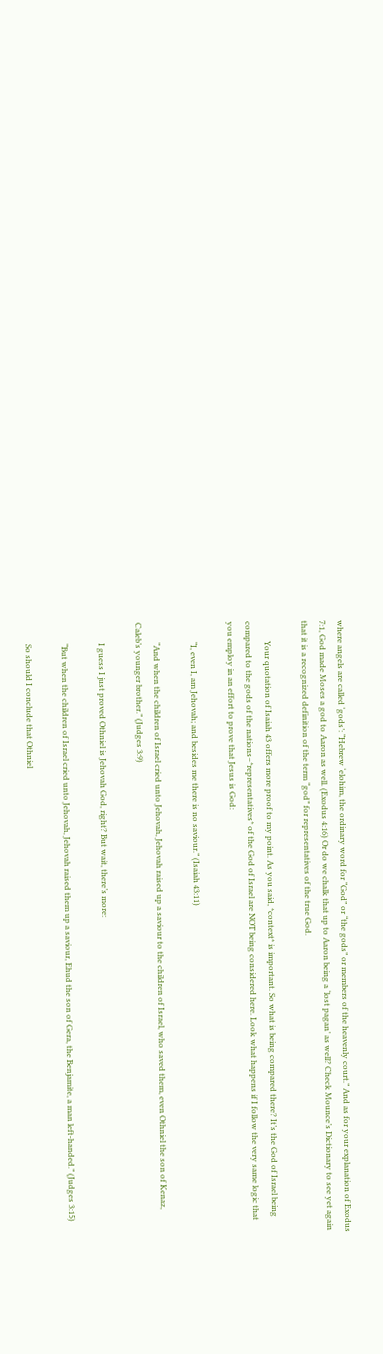where angels are called ‘gods’: “Hebrew ‘elohim, the ordinary word for “God” or “the gods” or members of the heavenly court.” And as for your explanation of Exodus 7:1, God made Moses a god to Aaron as well. (Exodus 4:16) Or do we chalk that up to Aaron being a ‘lost pagan’ as well? Check Mounce’s Dictionary to see yet again that it is a recognized definition of the term “god” for representatives of the true God.

          Your quotation of Isaiah 43 offers more proof to my point. As you said, *context* is important. So what is being compared there? It’s the God of Israel being compared to the gods of the nations–*representatives* of the God of Israel are NOT being considered here. Look what happens if I follow the very same logic that you employ in an effort to prove that Jesus is God:

          “I, even I, am Jehovah; and besides me there is no saviour.” (Isaiah 43:11)

          “And when the children of Israel cried unto Jehovah, Jehovah raised up a saviour to the children of Israel, who saved them, even Othniel the son of Kenaz, Caleb’s younger brother.” (Judges 3:9)

          I guess I just proved Othniel is Jehovah God, right? But wait, there’s more:

          “But when the children of Israel cried unto Jehovah, Jehovah raised them up a saviour, Ehud the son of Gera, the Benjamite, a man left-handed.” (Judges 3:15)

          So should I conclude that Othniel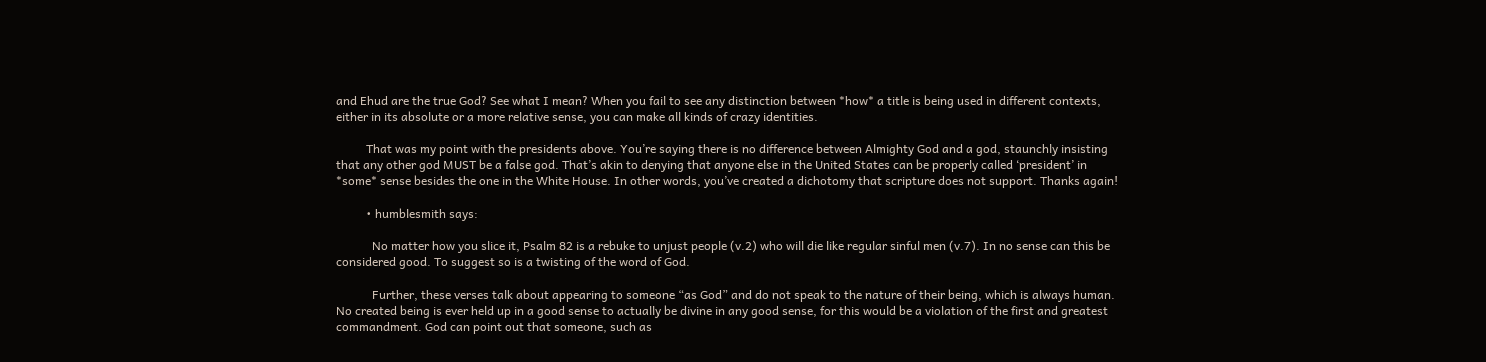and Ehud are the true God? See what I mean? When you fail to see any distinction between *how* a title is being used in different contexts, either in its absolute or a more relative sense, you can make all kinds of crazy identities.

          That was my point with the presidents above. You’re saying there is no difference between Almighty God and a god, staunchly insisting that any other god MUST be a false god. That’s akin to denying that anyone else in the United States can be properly called ‘president’ in *some* sense besides the one in the White House. In other words, you’ve created a dichotomy that scripture does not support. Thanks again!

          • humblesmith says:

            No matter how you slice it, Psalm 82 is a rebuke to unjust people (v.2) who will die like regular sinful men (v.7). In no sense can this be considered good. To suggest so is a twisting of the word of God.

            Further, these verses talk about appearing to someone “as God” and do not speak to the nature of their being, which is always human. No created being is ever held up in a good sense to actually be divine in any good sense, for this would be a violation of the first and greatest commandment. God can point out that someone, such as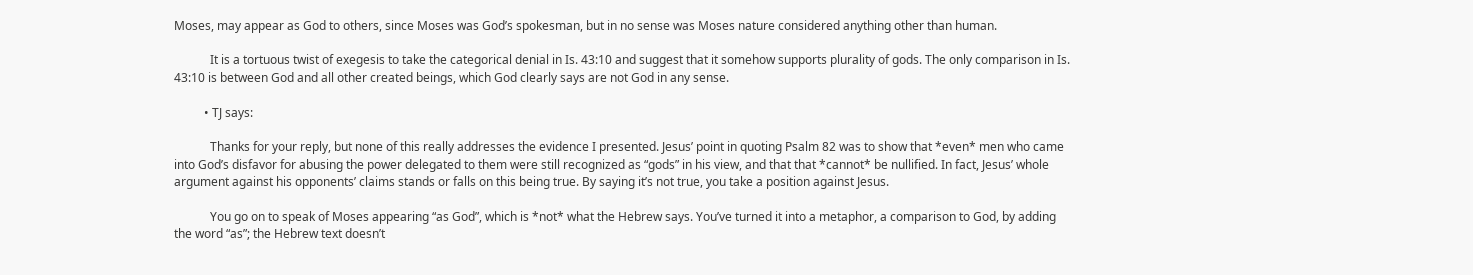Moses, may appear as God to others, since Moses was God’s spokesman, but in no sense was Moses nature considered anything other than human.

            It is a tortuous twist of exegesis to take the categorical denial in Is. 43:10 and suggest that it somehow supports plurality of gods. The only comparison in Is. 43:10 is between God and all other created beings, which God clearly says are not God in any sense.

          • TJ says:

            Thanks for your reply, but none of this really addresses the evidence I presented. Jesus’ point in quoting Psalm 82 was to show that *even* men who came into God’s disfavor for abusing the power delegated to them were still recognized as “gods” in his view, and that that *cannot* be nullified. In fact, Jesus’ whole argument against his opponents’ claims stands or falls on this being true. By saying it’s not true, you take a position against Jesus.

            You go on to speak of Moses appearing “as God”, which is *not* what the Hebrew says. You’ve turned it into a metaphor, a comparison to God, by adding the word “as”; the Hebrew text doesn’t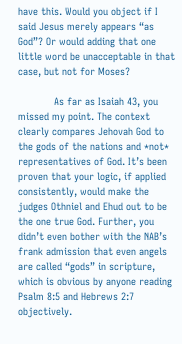have this. Would you object if I said Jesus merely appears “as God”? Or would adding that one little word be unacceptable in that case, but not for Moses?

            As far as Isaiah 43, you missed my point. The context clearly compares Jehovah God to the gods of the nations and *not* representatives of God. It’s been proven that your logic, if applied consistently, would make the judges Othniel and Ehud out to be the one true God. Further, you didn’t even bother with the NAB’s frank admission that even angels are called “gods” in scripture, which is obvious by anyone reading Psalm 8:5 and Hebrews 2:7 objectively.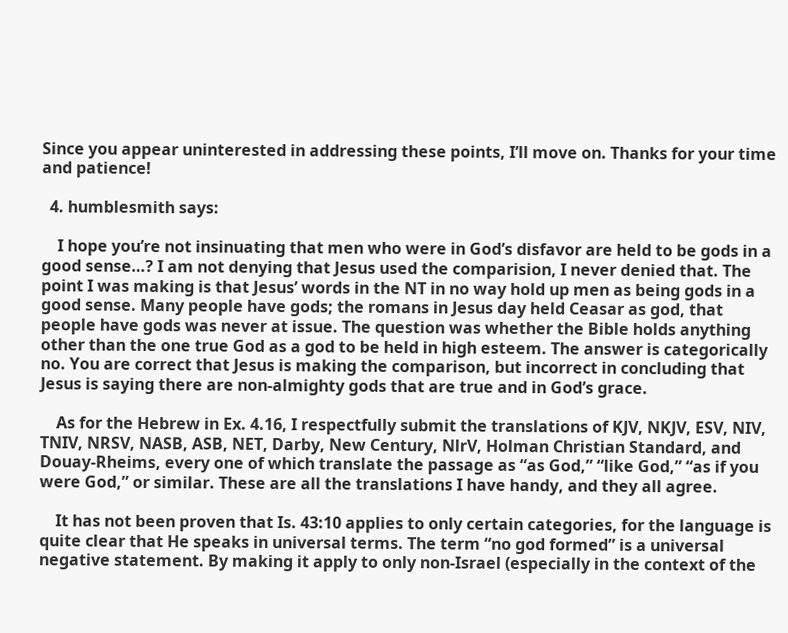Since you appear uninterested in addressing these points, I’ll move on. Thanks for your time and patience!

  4. humblesmith says:

    I hope you’re not insinuating that men who were in God’s disfavor are held to be gods in a good sense…? I am not denying that Jesus used the comparision, I never denied that. The point I was making is that Jesus’ words in the NT in no way hold up men as being gods in a good sense. Many people have gods; the romans in Jesus day held Ceasar as god, that people have gods was never at issue. The question was whether the Bible holds anything other than the one true God as a god to be held in high esteem. The answer is categorically no. You are correct that Jesus is making the comparison, but incorrect in concluding that Jesus is saying there are non-almighty gods that are true and in God’s grace.

    As for the Hebrew in Ex. 4.16, I respectfully submit the translations of KJV, NKJV, ESV, NIV, TNIV, NRSV, NASB, ASB, NET, Darby, New Century, NlrV, Holman Christian Standard, and Douay-Rheims, every one of which translate the passage as “as God,” “like God,” “as if you were God,” or similar. These are all the translations I have handy, and they all agree.

    It has not been proven that Is. 43:10 applies to only certain categories, for the language is quite clear that He speaks in universal terms. The term “no god formed” is a universal negative statement. By making it apply to only non-Israel (especially in the context of the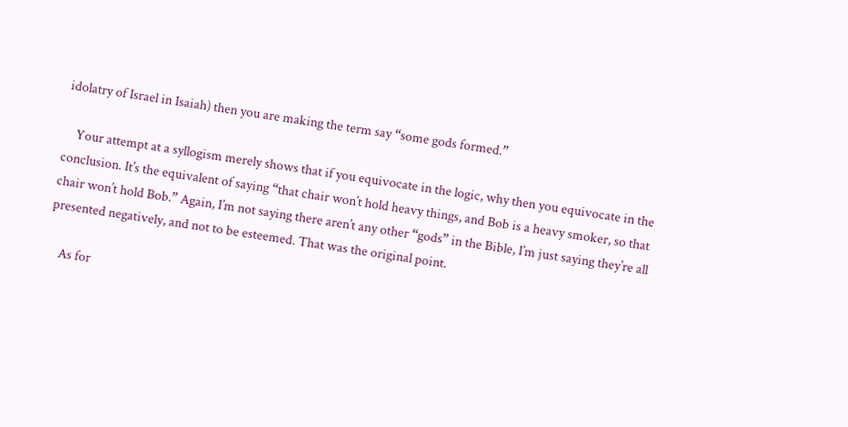idolatry of Israel in Isaiah) then you are making the term say “some gods formed.”

    Your attempt at a syllogism merely shows that if you equivocate in the logic, why then you equivocate in the conclusion. It’s the equivalent of saying “that chair won’t hold heavy things, and Bob is a heavy smoker, so that chair won’t hold Bob.” Again, I’m not saying there aren’t any other “gods” in the Bible, I’m just saying they’re all presented negatively, and not to be esteemed. That was the original point.

    As for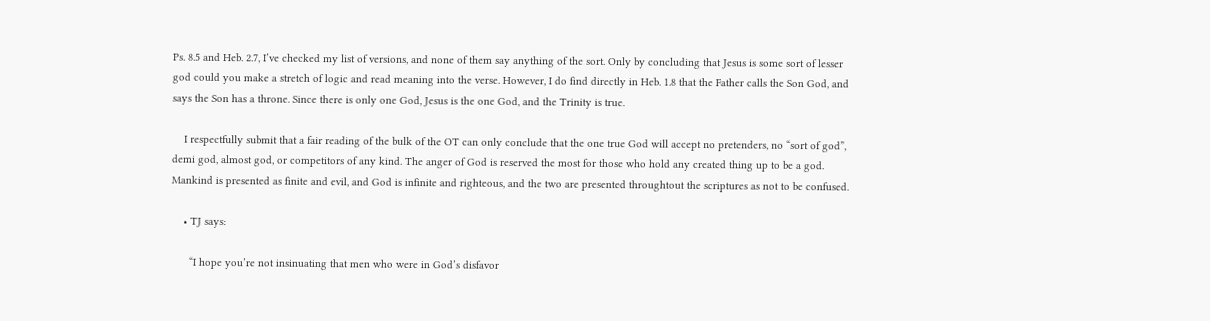Ps. 8.5 and Heb. 2.7, I’ve checked my list of versions, and none of them say anything of the sort. Only by concluding that Jesus is some sort of lesser god could you make a stretch of logic and read meaning into the verse. However, I do find directly in Heb. 1.8 that the Father calls the Son God, and says the Son has a throne. Since there is only one God, Jesus is the one God, and the Trinity is true.

    I respectfully submit that a fair reading of the bulk of the OT can only conclude that the one true God will accept no pretenders, no “sort of god”, demi god, almost god, or competitors of any kind. The anger of God is reserved the most for those who hold any created thing up to be a god. Mankind is presented as finite and evil, and God is infinite and righteous, and the two are presented throughtout the scriptures as not to be confused.

    • TJ says:

      “I hope you’re not insinuating that men who were in God’s disfavor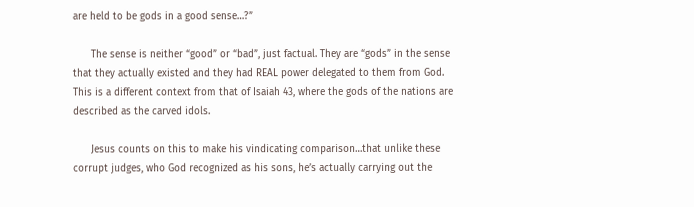are held to be gods in a good sense…?”

      The sense is neither “good” or “bad”, just factual. They are “gods” in the sense that they actually existed and they had REAL power delegated to them from God. This is a different context from that of Isaiah 43, where the gods of the nations are described as the carved idols.

      Jesus counts on this to make his vindicating comparison…that unlike these corrupt judges, who God recognized as his sons, he’s actually carrying out the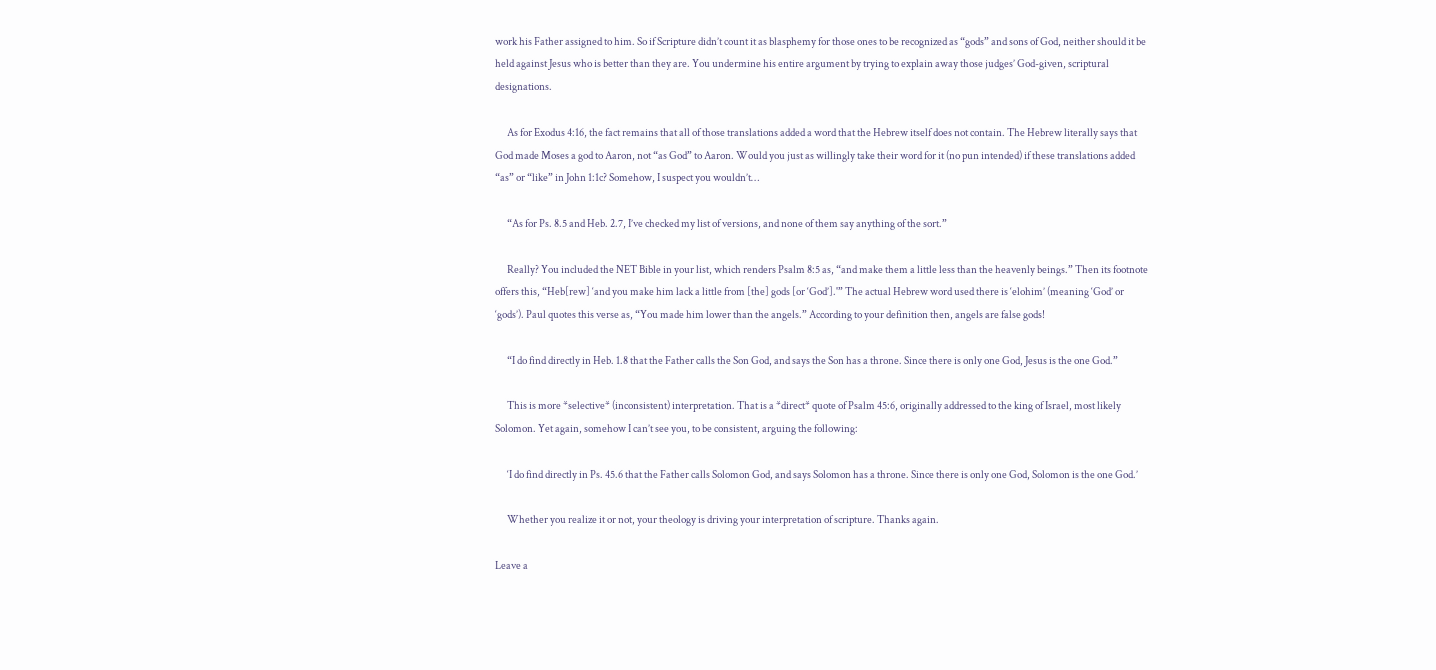work his Father assigned to him. So if Scripture didn’t count it as blasphemy for those ones to be recognized as “gods” and sons of God, neither should it be held against Jesus who is better than they are. You undermine his entire argument by trying to explain away those judges’ God-given, scriptural designations.

      As for Exodus 4:16, the fact remains that all of those translations added a word that the Hebrew itself does not contain. The Hebrew literally says that God made Moses a god to Aaron, not “as God” to Aaron. Would you just as willingly take their word for it (no pun intended) if these translations added “as” or “like” in John 1:1c? Somehow, I suspect you wouldn’t…

      “As for Ps. 8.5 and Heb. 2.7, I’ve checked my list of versions, and none of them say anything of the sort.”

      Really? You included the NET Bible in your list, which renders Psalm 8:5 as, “and make them a little less than the heavenly beings.” Then its footnote offers this, “Heb[rew] ‘and you make him lack a little from [the] gods [or ‘God’].'” The actual Hebrew word used there is ‘elohim’ (meaning ‘God’ or ‘gods’). Paul quotes this verse as, “You made him lower than the angels.” According to your definition then, angels are false gods!

      “I do find directly in Heb. 1.8 that the Father calls the Son God, and says the Son has a throne. Since there is only one God, Jesus is the one God.”

      This is more *selective* (inconsistent) interpretation. That is a *direct* quote of Psalm 45:6, originally addressed to the king of Israel, most likely Solomon. Yet again, somehow I can’t see you, to be consistent, arguing the following:

      ‘I do find directly in Ps. 45.6 that the Father calls Solomon God, and says Solomon has a throne. Since there is only one God, Solomon is the one God.’

      Whether you realize it or not, your theology is driving your interpretation of scripture. Thanks again.

Leave a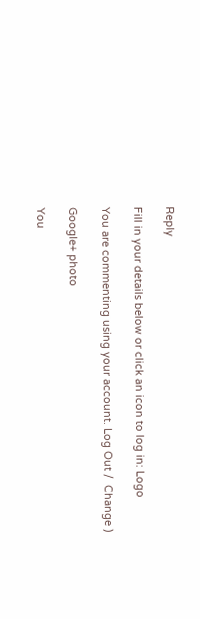Reply

Fill in your details below or click an icon to log in: Logo

You are commenting using your account. Log Out /  Change )

Google+ photo

You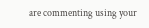are commenting using your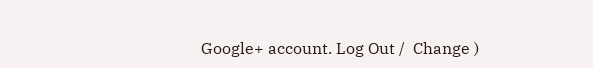Google+ account. Log Out /  Change )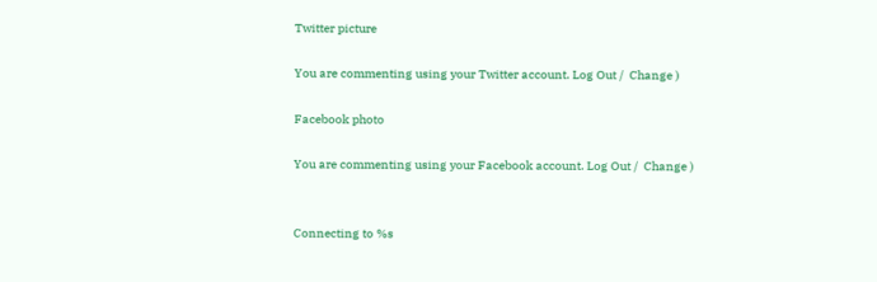Twitter picture

You are commenting using your Twitter account. Log Out /  Change )

Facebook photo

You are commenting using your Facebook account. Log Out /  Change )


Connecting to %s